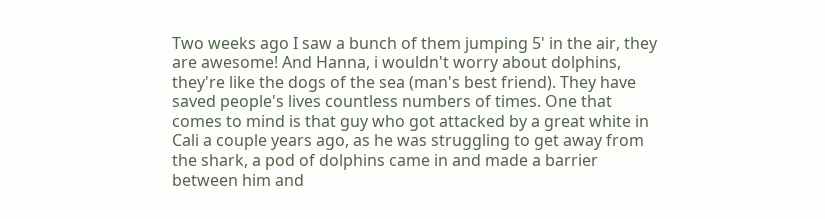Two weeks ago I saw a bunch of them jumping 5' in the air, they are awesome! And Hanna, i wouldn't worry about dolphins, they're like the dogs of the sea (man's best friend). They have saved people's lives countless numbers of times. One that comes to mind is that guy who got attacked by a great white in Cali a couple years ago, as he was struggling to get away from the shark, a pod of dolphins came in and made a barrier between him and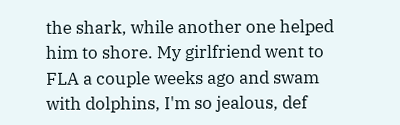the shark, while another one helped him to shore. My girlfriend went to FLA a couple weeks ago and swam with dolphins, I'm so jealous, def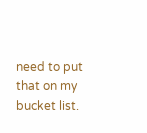need to put that on my bucket list.